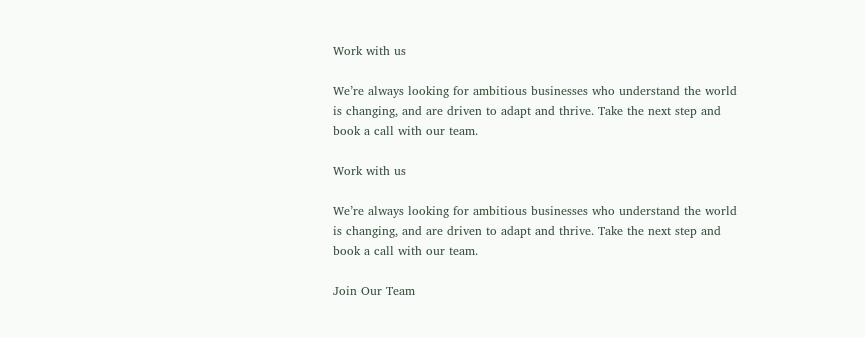Work with us

We’re always looking for ambitious businesses who understand the world is changing, and are driven to adapt and thrive. Take the next step and book a call with our team.

Work with us

We’re always looking for ambitious businesses who understand the world is changing, and are driven to adapt and thrive. Take the next step and book a call with our team.

Join Our Team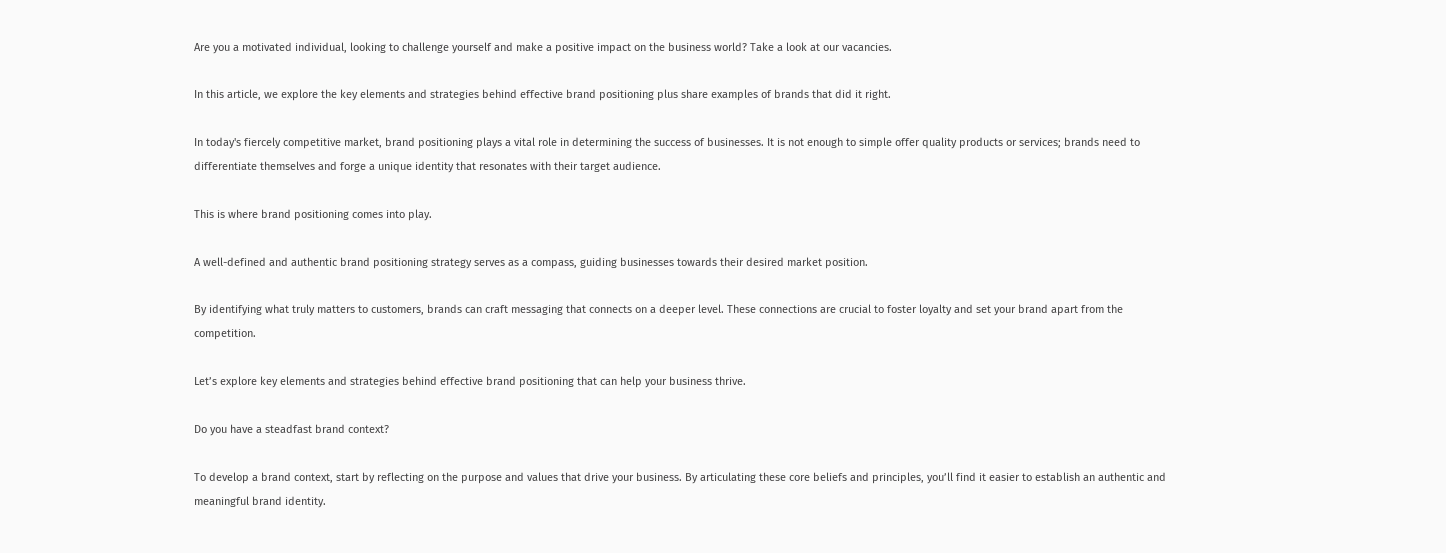Are you a motivated individual, looking to challenge yourself and make a positive impact on the business world? Take a look at our vacancies.

In this article, we explore the key elements and strategies behind effective brand positioning plus share examples of brands that did it right.

In today's fiercely competitive market, brand positioning plays a vital role in determining the success of businesses. It is not enough to simple offer quality products or services; brands need to differentiate themselves and forge a unique identity that resonates with their target audience.

This is where brand positioning comes into play.

A well-defined and authentic brand positioning strategy serves as a compass, guiding businesses towards their desired market position.

By identifying what truly matters to customers, brands can craft messaging that connects on a deeper level. These connections are crucial to foster loyalty and set your brand apart from the competition.

Let’s explore key elements and strategies behind effective brand positioning that can help your business thrive.

Do you have a steadfast brand context?

To develop a brand context, start by reflecting on the purpose and values that drive your business. By articulating these core beliefs and principles, you’ll find it easier to establish an authentic and meaningful brand identity.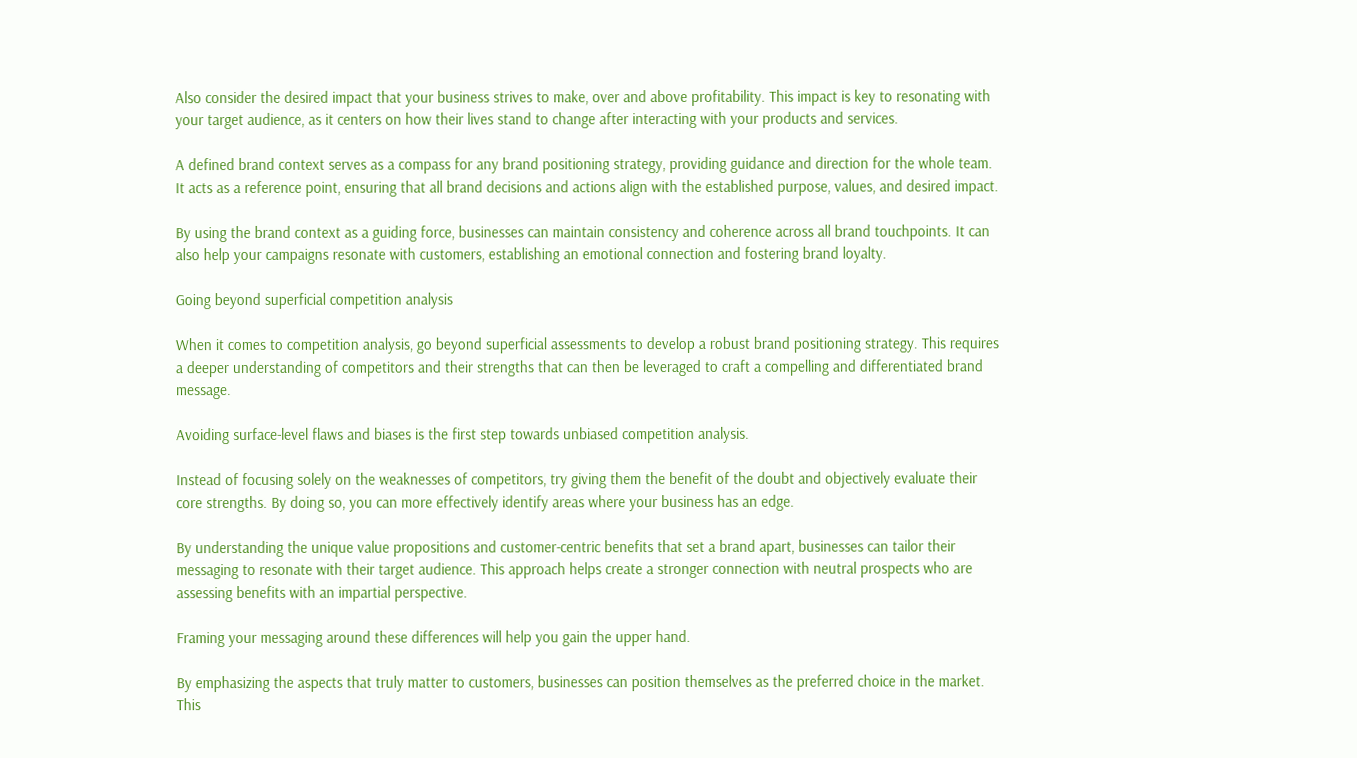Also consider the desired impact that your business strives to make, over and above profitability. This impact is key to resonating with your target audience, as it centers on how their lives stand to change after interacting with your products and services.

A defined brand context serves as a compass for any brand positioning strategy, providing guidance and direction for the whole team. It acts as a reference point, ensuring that all brand decisions and actions align with the established purpose, values, and desired impact.

By using the brand context as a guiding force, businesses can maintain consistency and coherence across all brand touchpoints. It can also help your campaigns resonate with customers, establishing an emotional connection and fostering brand loyalty.

Going beyond superficial competition analysis

When it comes to competition analysis, go beyond superficial assessments to develop a robust brand positioning strategy. This requires a deeper understanding of competitors and their strengths that can then be leveraged to craft a compelling and differentiated brand message.

Avoiding surface-level flaws and biases is the first step towards unbiased competition analysis.

Instead of focusing solely on the weaknesses of competitors, try giving them the benefit of the doubt and objectively evaluate their core strengths. By doing so, you can more effectively identify areas where your business has an edge.

By understanding the unique value propositions and customer-centric benefits that set a brand apart, businesses can tailor their messaging to resonate with their target audience. This approach helps create a stronger connection with neutral prospects who are assessing benefits with an impartial perspective.

Framing your messaging around these differences will help you gain the upper hand.

By emphasizing the aspects that truly matter to customers, businesses can position themselves as the preferred choice in the market. This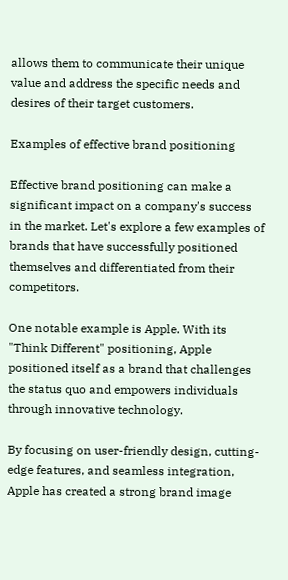allows them to communicate their unique value and address the specific needs and desires of their target customers.

Examples of effective brand positioning

Effective brand positioning can make a significant impact on a company's success in the market. Let's explore a few examples of brands that have successfully positioned themselves and differentiated from their competitors.

One notable example is Apple. With its "Think Different" positioning, Apple positioned itself as a brand that challenges the status quo and empowers individuals through innovative technology.

By focusing on user-friendly design, cutting-edge features, and seamless integration, Apple has created a strong brand image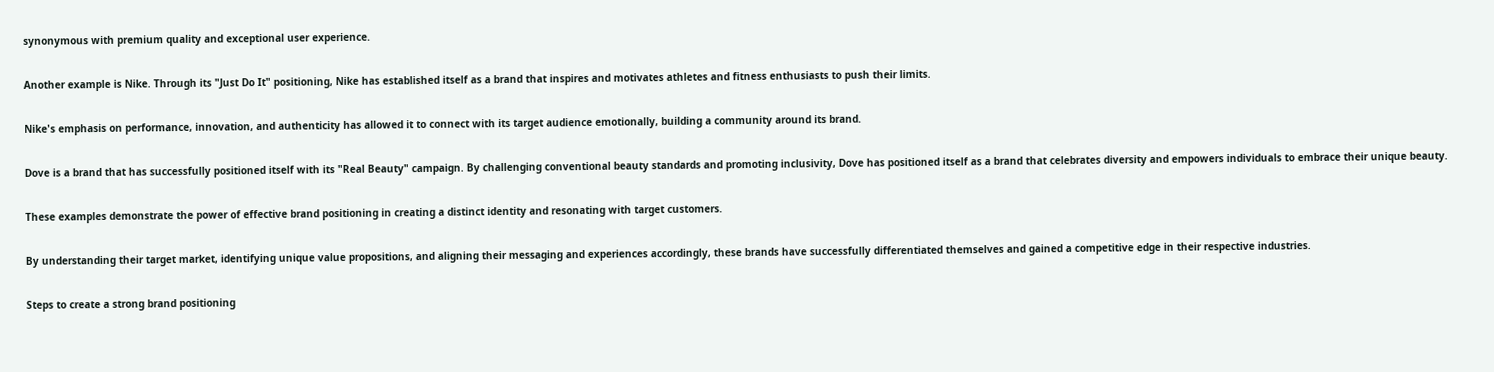synonymous with premium quality and exceptional user experience.

Another example is Nike. Through its "Just Do It" positioning, Nike has established itself as a brand that inspires and motivates athletes and fitness enthusiasts to push their limits.

Nike's emphasis on performance, innovation, and authenticity has allowed it to connect with its target audience emotionally, building a community around its brand.

Dove is a brand that has successfully positioned itself with its "Real Beauty" campaign. By challenging conventional beauty standards and promoting inclusivity, Dove has positioned itself as a brand that celebrates diversity and empowers individuals to embrace their unique beauty.

These examples demonstrate the power of effective brand positioning in creating a distinct identity and resonating with target customers.

By understanding their target market, identifying unique value propositions, and aligning their messaging and experiences accordingly, these brands have successfully differentiated themselves and gained a competitive edge in their respective industries.

Steps to create a strong brand positioning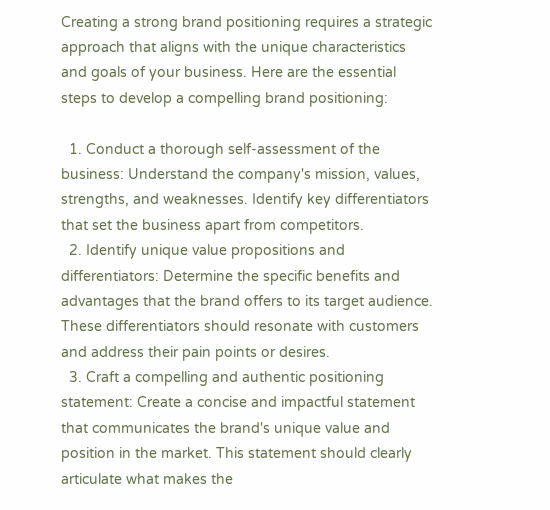Creating a strong brand positioning requires a strategic approach that aligns with the unique characteristics and goals of your business. Here are the essential steps to develop a compelling brand positioning:

  1. Conduct a thorough self-assessment of the business: Understand the company's mission, values, strengths, and weaknesses. Identify key differentiators that set the business apart from competitors.
  2. Identify unique value propositions and differentiators: Determine the specific benefits and advantages that the brand offers to its target audience. These differentiators should resonate with customers and address their pain points or desires.
  3. Craft a compelling and authentic positioning statement: Create a concise and impactful statement that communicates the brand's unique value and position in the market. This statement should clearly articulate what makes the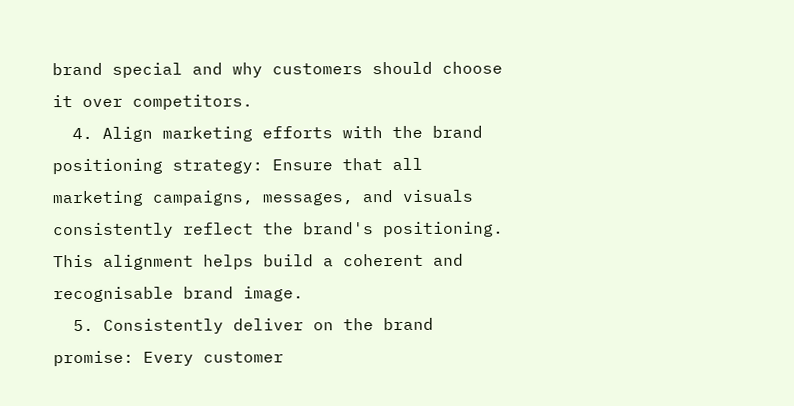brand special and why customers should choose it over competitors.
  4. Align marketing efforts with the brand positioning strategy: Ensure that all marketing campaigns, messages, and visuals consistently reflect the brand's positioning. This alignment helps build a coherent and recognisable brand image.
  5. Consistently deliver on the brand promise: Every customer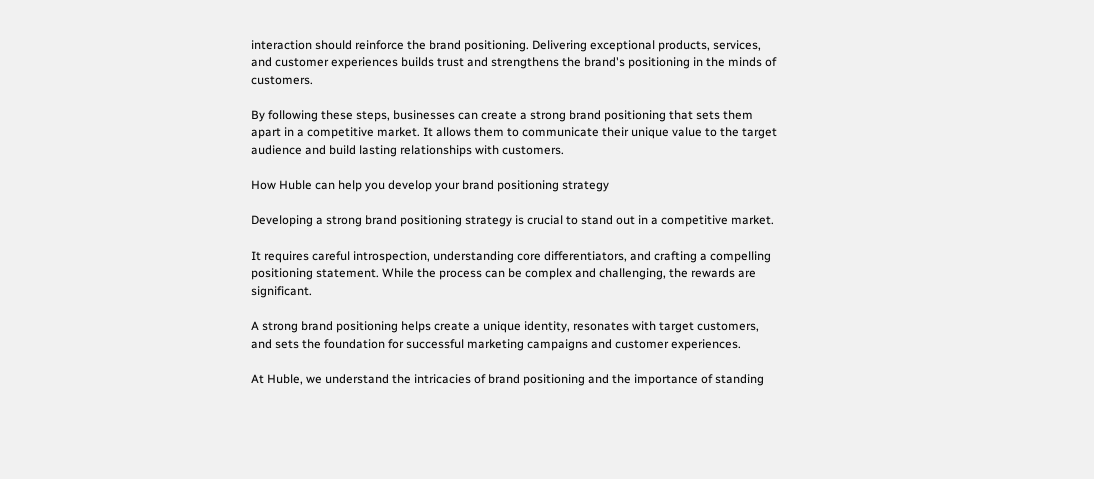interaction should reinforce the brand positioning. Delivering exceptional products, services, and customer experiences builds trust and strengthens the brand's positioning in the minds of customers.

By following these steps, businesses can create a strong brand positioning that sets them apart in a competitive market. It allows them to communicate their unique value to the target audience and build lasting relationships with customers.

How Huble can help you develop your brand positioning strategy

Developing a strong brand positioning strategy is crucial to stand out in a competitive market.

It requires careful introspection, understanding core differentiators, and crafting a compelling positioning statement. While the process can be complex and challenging, the rewards are significant.

A strong brand positioning helps create a unique identity, resonates with target customers, and sets the foundation for successful marketing campaigns and customer experiences.

At Huble, we understand the intricacies of brand positioning and the importance of standing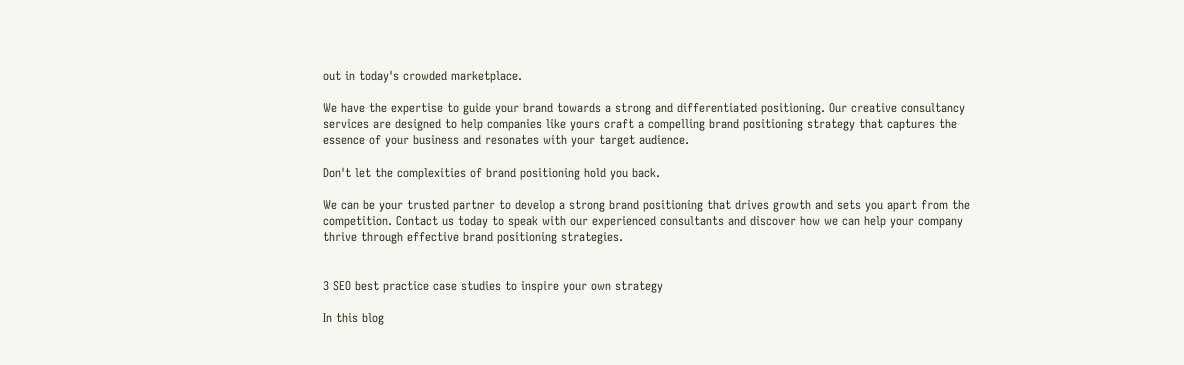out in today's crowded marketplace.

We have the expertise to guide your brand towards a strong and differentiated positioning. Our creative consultancy services are designed to help companies like yours craft a compelling brand positioning strategy that captures the essence of your business and resonates with your target audience.

Don't let the complexities of brand positioning hold you back.

We can be your trusted partner to develop a strong brand positioning that drives growth and sets you apart from the competition. Contact us today to speak with our experienced consultants and discover how we can help your company thrive through effective brand positioning strategies.


3 SEO best practice case studies to inspire your own strategy

In this blog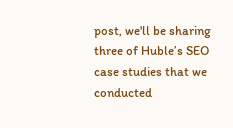post, we'll be sharing three of Huble’s SEO case studies that we conducted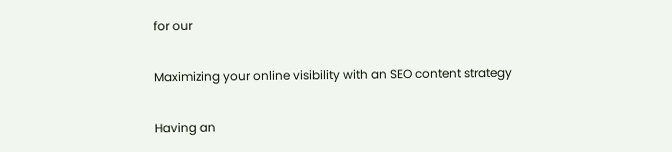for our

Maximizing your online visibility with an SEO content strategy

Having an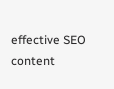effective SEO content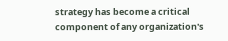strategy has become a critical component of any organization's